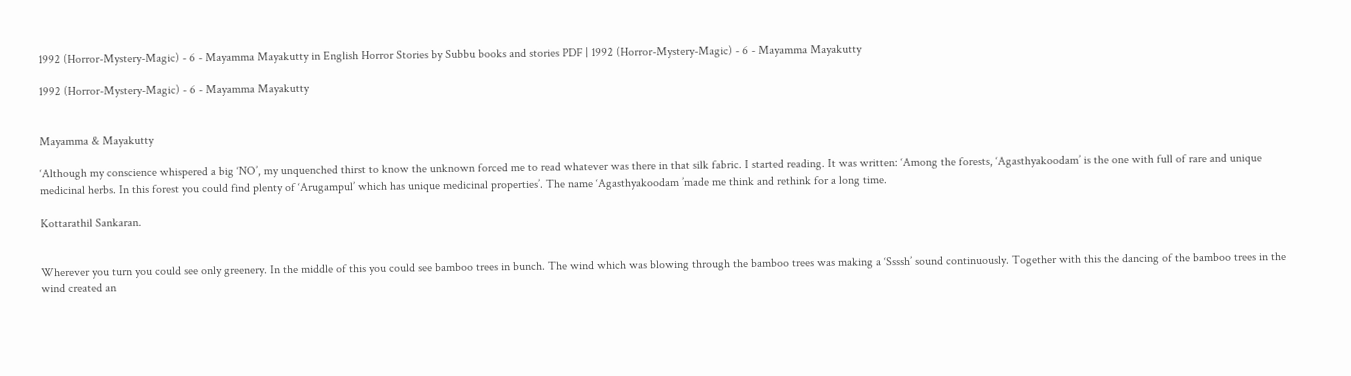1992 (Horror-Mystery-Magic) - 6 - Mayamma Mayakutty in English Horror Stories by Subbu books and stories PDF | 1992 (Horror-Mystery-Magic) - 6 - Mayamma Mayakutty

1992 (Horror-Mystery-Magic) - 6 - Mayamma Mayakutty


Mayamma & Mayakutty

‘Although my conscience whispered a big ‘NO’, my unquenched thirst to know the unknown forced me to read whatever was there in that silk fabric. I started reading. It was written: ‘Among the forests, ‘Agasthyakoodam’ is the one with full of rare and unique medicinal herbs. In this forest you could find plenty of ‘Arugampul’ which has unique medicinal properties’. The name ‘Agasthyakoodam ’made me think and rethink for a long time.

Kottarathil Sankaran.


Wherever you turn you could see only greenery. In the middle of this you could see bamboo trees in bunch. The wind which was blowing through the bamboo trees was making a ‘Ssssh’ sound continuously. Together with this the dancing of the bamboo trees in the wind created an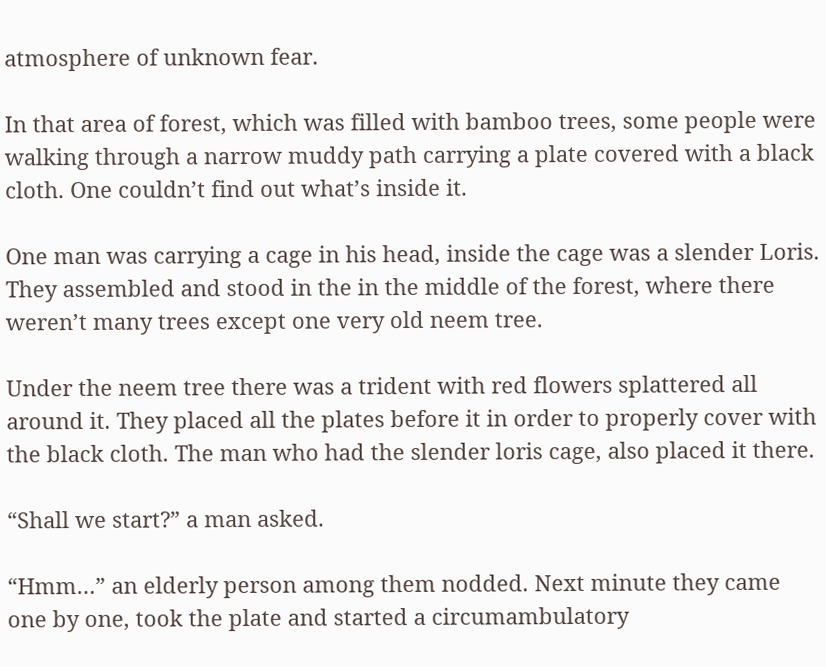atmosphere of unknown fear.

In that area of forest, which was filled with bamboo trees, some people were walking through a narrow muddy path carrying a plate covered with a black cloth. One couldn’t find out what’s inside it.

One man was carrying a cage in his head, inside the cage was a slender Loris. They assembled and stood in the in the middle of the forest, where there weren’t many trees except one very old neem tree.

Under the neem tree there was a trident with red flowers splattered all around it. They placed all the plates before it in order to properly cover with the black cloth. The man who had the slender loris cage, also placed it there.

“Shall we start?” a man asked.

“Hmm…” an elderly person among them nodded. Next minute they came one by one, took the plate and started a circumambulatory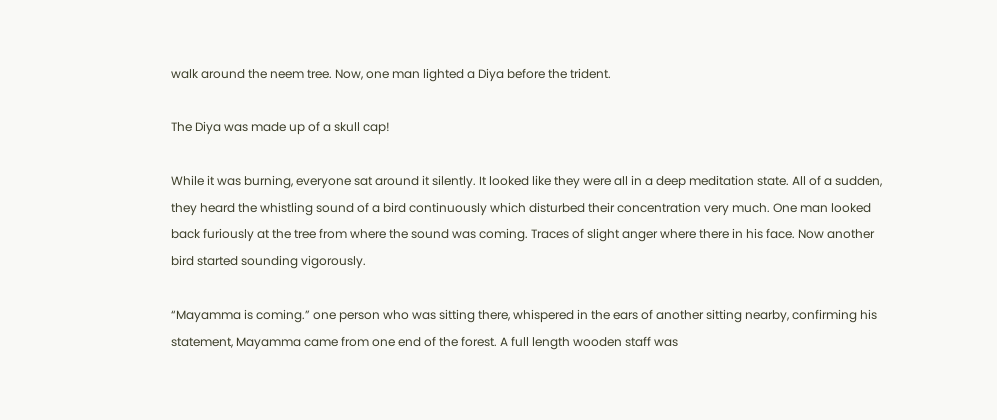walk around the neem tree. Now, one man lighted a Diya before the trident.

The Diya was made up of a skull cap!

While it was burning, everyone sat around it silently. It looked like they were all in a deep meditation state. All of a sudden, they heard the whistling sound of a bird continuously which disturbed their concentration very much. One man looked back furiously at the tree from where the sound was coming. Traces of slight anger where there in his face. Now another bird started sounding vigorously.

“Mayamma is coming.” one person who was sitting there, whispered in the ears of another sitting nearby, confirming his statement, Mayamma came from one end of the forest. A full length wooden staff was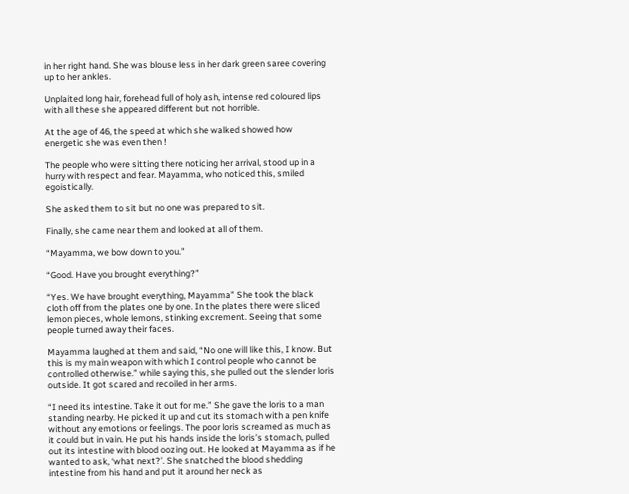in her right hand. She was blouse less in her dark green saree covering up to her ankles.

Unplaited long hair, forehead full of holy ash, intense red coloured lips with all these she appeared different but not horrible.

At the age of 46, the speed at which she walked showed how energetic she was even then !

The people who were sitting there noticing her arrival, stood up in a hurry with respect and fear. Mayamma, who noticed this, smiled egoistically.

She asked them to sit but no one was prepared to sit.

Finally, she came near them and looked at all of them.

“Mayamma, we bow down to you.”

“Good. Have you brought everything?”

“Yes. We have brought everything, Mayamma” She took the black cloth off from the plates one by one. In the plates there were sliced lemon pieces, whole lemons, stinking excrement. Seeing that some people turned away their faces.

Mayamma laughed at them and said, “No one will like this, I know. But this is my main weapon with which I control people who cannot be controlled otherwise.” while saying this, she pulled out the slender loris outside. It got scared and recoiled in her arms.

“I need its intestine. Take it out for me.” She gave the loris to a man standing nearby. He picked it up and cut its stomach with a pen knife without any emotions or feelings. The poor loris screamed as much as it could but in vain. He put his hands inside the loris’s stomach, pulled out its intestine with blood oozing out. He looked at Mayamma as if he wanted to ask, ‘what next?’. She snatched the blood shedding intestine from his hand and put it around her neck as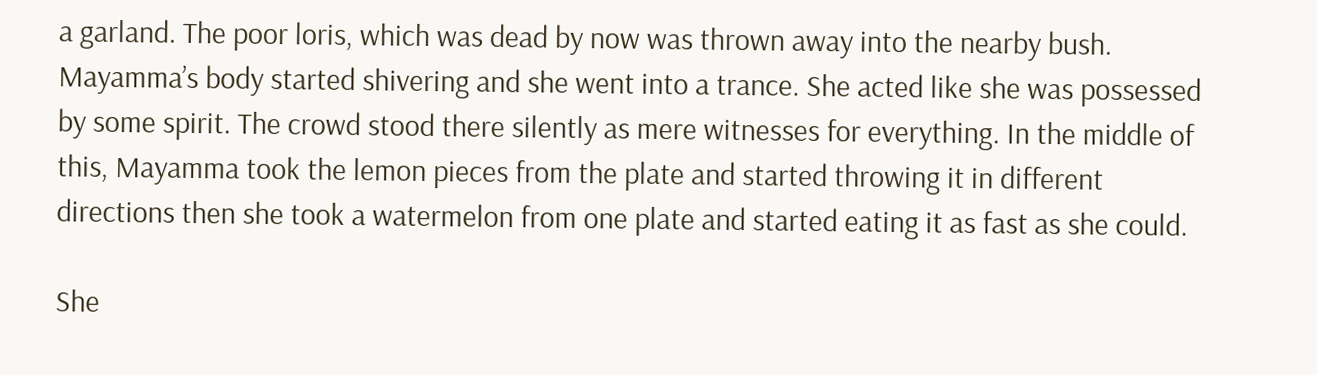a garland. The poor loris, which was dead by now was thrown away into the nearby bush. Mayamma’s body started shivering and she went into a trance. She acted like she was possessed by some spirit. The crowd stood there silently as mere witnesses for everything. In the middle of this, Mayamma took the lemon pieces from the plate and started throwing it in different directions then she took a watermelon from one plate and started eating it as fast as she could.

She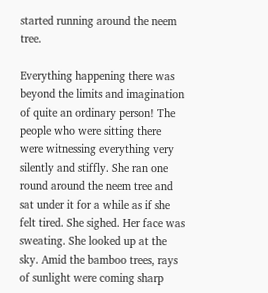started running around the neem tree.

Everything happening there was beyond the limits and imagination of quite an ordinary person! The people who were sitting there were witnessing everything very silently and stiffly. She ran one round around the neem tree and sat under it for a while as if she felt tired. She sighed. Her face was sweating. She looked up at the sky. Amid the bamboo trees, rays of sunlight were coming sharp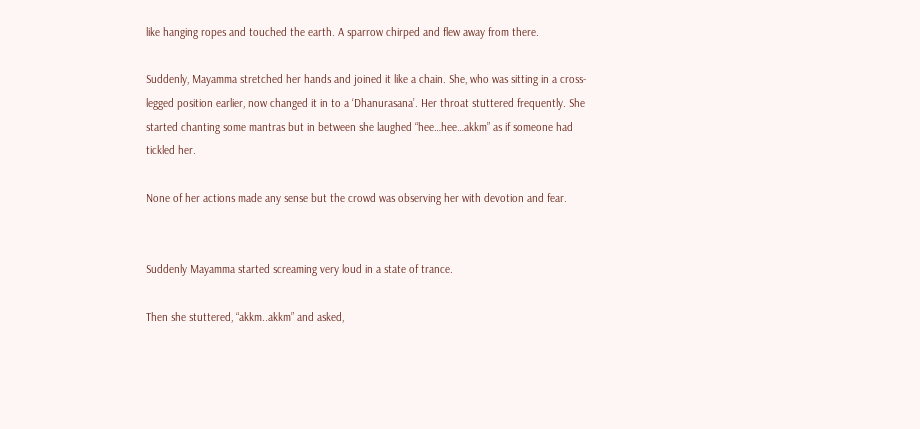like hanging ropes and touched the earth. A sparrow chirped and flew away from there.

Suddenly, Mayamma stretched her hands and joined it like a chain. She, who was sitting in a cross-legged position earlier, now changed it in to a ‘Dhanurasana’. Her throat stuttered frequently. She started chanting some mantras but in between she laughed “hee…hee…akkm” as if someone had tickled her.

None of her actions made any sense but the crowd was observing her with devotion and fear.


Suddenly Mayamma started screaming very loud in a state of trance.

Then she stuttered, “akkm..akkm” and asked,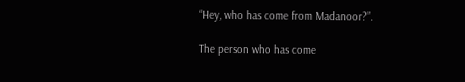“Hey, who has come from Madanoor?”.

The person who has come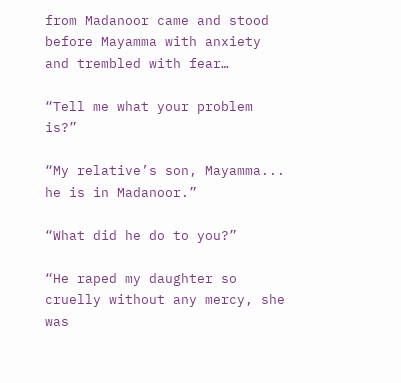from Madanoor came and stood before Mayamma with anxiety and trembled with fear…

“Tell me what your problem is?”

“My relative’s son, Mayamma... he is in Madanoor.”

“What did he do to you?”

“He raped my daughter so cruelly without any mercy, she was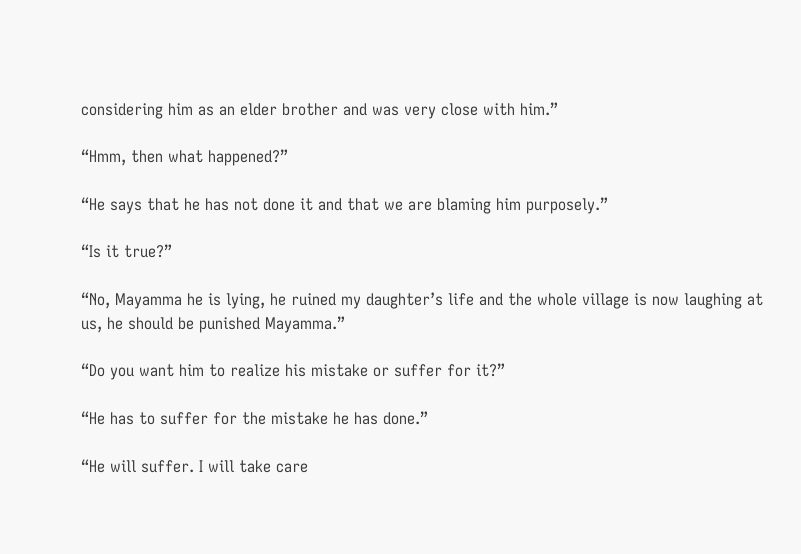considering him as an elder brother and was very close with him.”

“Hmm, then what happened?”

“He says that he has not done it and that we are blaming him purposely.”

“Is it true?”

“No, Mayamma he is lying, he ruined my daughter’s life and the whole village is now laughing at us, he should be punished Mayamma.”

“Do you want him to realize his mistake or suffer for it?”

“He has to suffer for the mistake he has done.”

“He will suffer. I will take care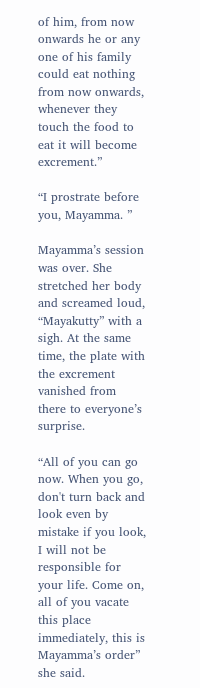of him, from now onwards he or any one of his family could eat nothing from now onwards, whenever they touch the food to eat it will become excrement.”

“I prostrate before you, Mayamma. ”

Mayamma’s session was over. She stretched her body and screamed loud, “Mayakutty” with a sigh. At the same time, the plate with the excrement vanished from there to everyone’s surprise.

“All of you can go now. When you go, don't turn back and look even by mistake if you look, I will not be responsible for your life. Come on, all of you vacate this place immediately, this is Mayamma’s order” she said.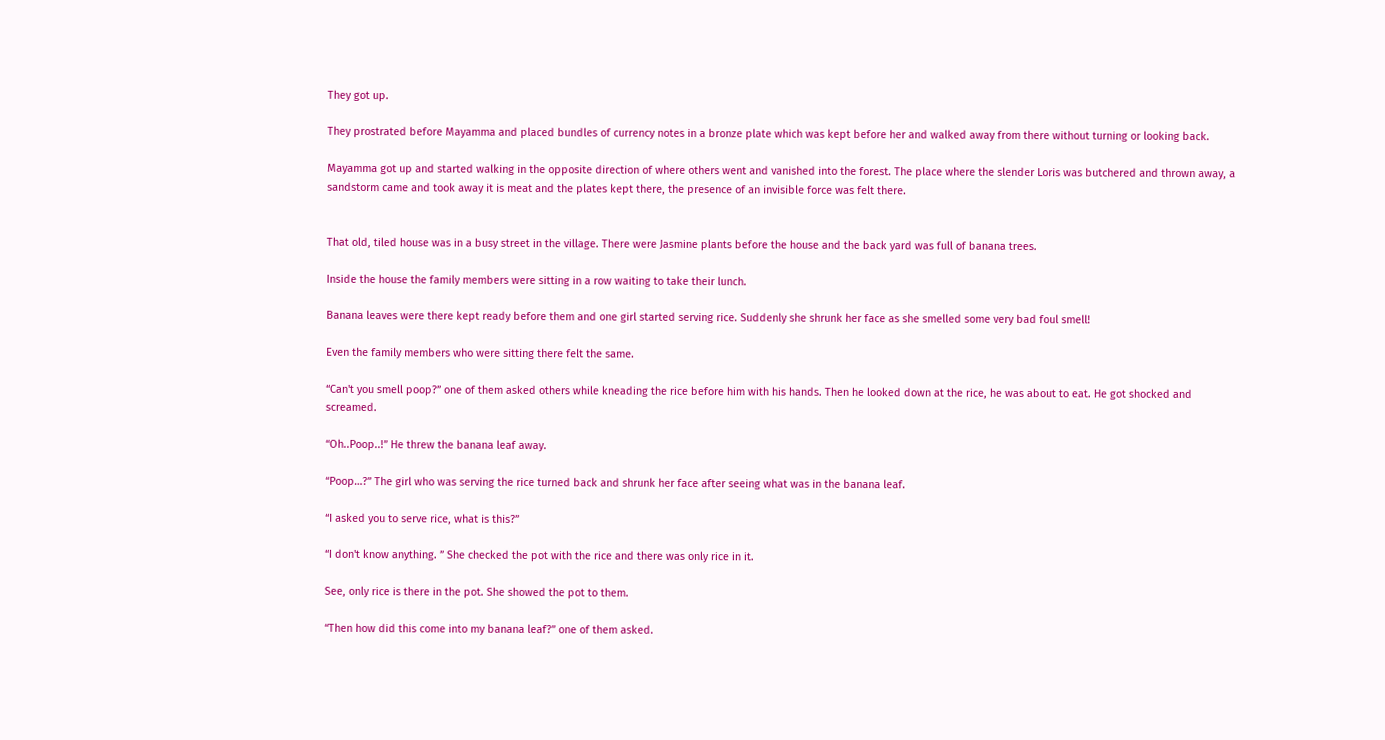They got up.

They prostrated before Mayamma and placed bundles of currency notes in a bronze plate which was kept before her and walked away from there without turning or looking back.

Mayamma got up and started walking in the opposite direction of where others went and vanished into the forest. The place where the slender Loris was butchered and thrown away, a sandstorm came and took away it is meat and the plates kept there, the presence of an invisible force was felt there.


That old, tiled house was in a busy street in the village. There were Jasmine plants before the house and the back yard was full of banana trees.

Inside the house the family members were sitting in a row waiting to take their lunch.

Banana leaves were there kept ready before them and one girl started serving rice. Suddenly she shrunk her face as she smelled some very bad foul smell!

Even the family members who were sitting there felt the same.

“Can't you smell poop?” one of them asked others while kneading the rice before him with his hands. Then he looked down at the rice, he was about to eat. He got shocked and screamed.

“Oh..Poop..!” He threw the banana leaf away.

“Poop…?” The girl who was serving the rice turned back and shrunk her face after seeing what was in the banana leaf.

“I asked you to serve rice, what is this?”

“I don't know anything. ” She checked the pot with the rice and there was only rice in it.

See, only rice is there in the pot. She showed the pot to them.

“Then how did this come into my banana leaf?” one of them asked.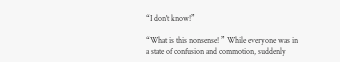“I don't know!”

“What is this nonsense! ” While everyone was in a state of confusion and commotion, suddenly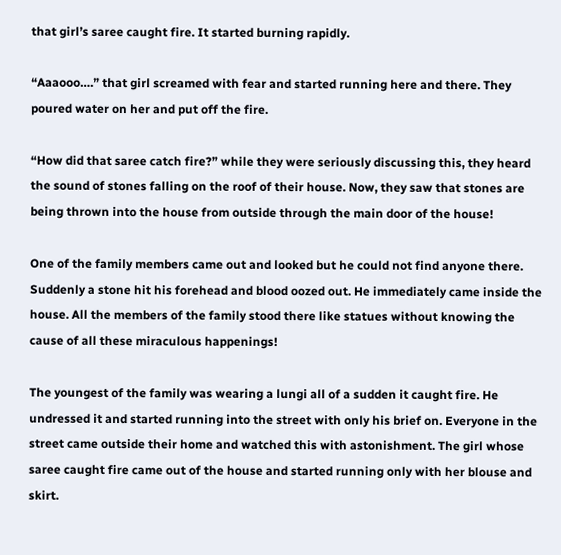that girl’s saree caught fire. It started burning rapidly.

“Aaaooo….” that girl screamed with fear and started running here and there. They poured water on her and put off the fire.

“How did that saree catch fire?” while they were seriously discussing this, they heard the sound of stones falling on the roof of their house. Now, they saw that stones are being thrown into the house from outside through the main door of the house!

One of the family members came out and looked but he could not find anyone there. Suddenly a stone hit his forehead and blood oozed out. He immediately came inside the house. All the members of the family stood there like statues without knowing the cause of all these miraculous happenings!

The youngest of the family was wearing a lungi all of a sudden it caught fire. He undressed it and started running into the street with only his brief on. Everyone in the street came outside their home and watched this with astonishment. The girl whose saree caught fire came out of the house and started running only with her blouse and skirt.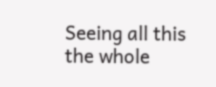Seeing all this the whole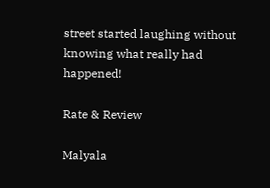street started laughing without knowing what really had happened!

Rate & Review

Malyala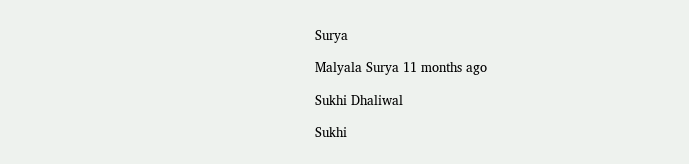Surya

Malyala Surya 11 months ago

Sukhi Dhaliwal

Sukhi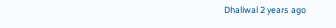Dhaliwal 2 years ago